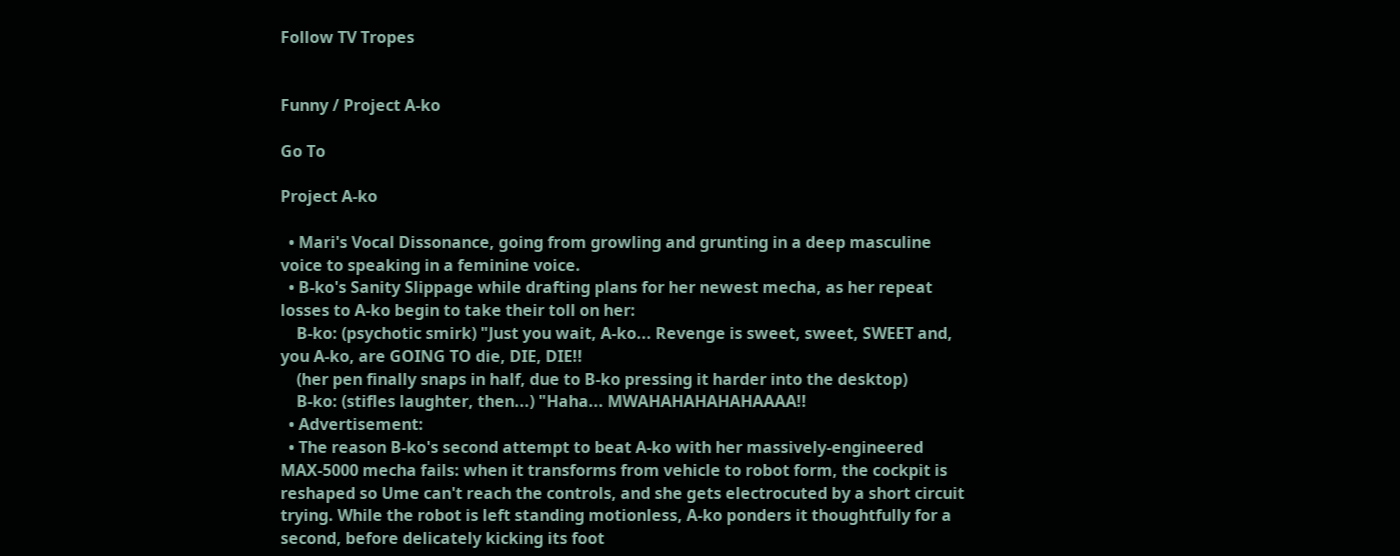Follow TV Tropes


Funny / Project A-ko

Go To

Project A-ko

  • Mari's Vocal Dissonance, going from growling and grunting in a deep masculine voice to speaking in a feminine voice.
  • B-ko's Sanity Slippage while drafting plans for her newest mecha, as her repeat losses to A-ko begin to take their toll on her:
    B-ko: (psychotic smirk) "Just you wait, A-ko... Revenge is sweet, sweet, SWEET and, you A-ko, are GOING TO die, DIE, DIE!!
    (her pen finally snaps in half, due to B-ko pressing it harder into the desktop)
    B-ko: (stifles laughter, then...) "Haha... MWAHAHAHAHAHAAAA!!
  • Advertisement:
  • The reason B-ko's second attempt to beat A-ko with her massively-engineered MAX-5000 mecha fails: when it transforms from vehicle to robot form, the cockpit is reshaped so Ume can't reach the controls, and she gets electrocuted by a short circuit trying. While the robot is left standing motionless, A-ko ponders it thoughtfully for a second, before delicately kicking its foot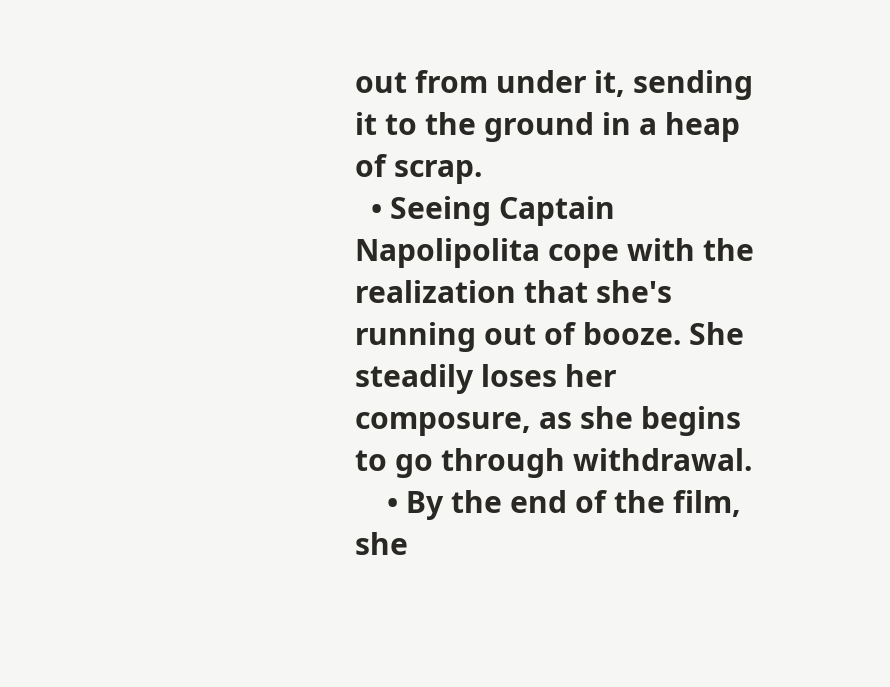out from under it, sending it to the ground in a heap of scrap.
  • Seeing Captain Napolipolita cope with the realization that she's running out of booze. She steadily loses her composure, as she begins to go through withdrawal.
    • By the end of the film, she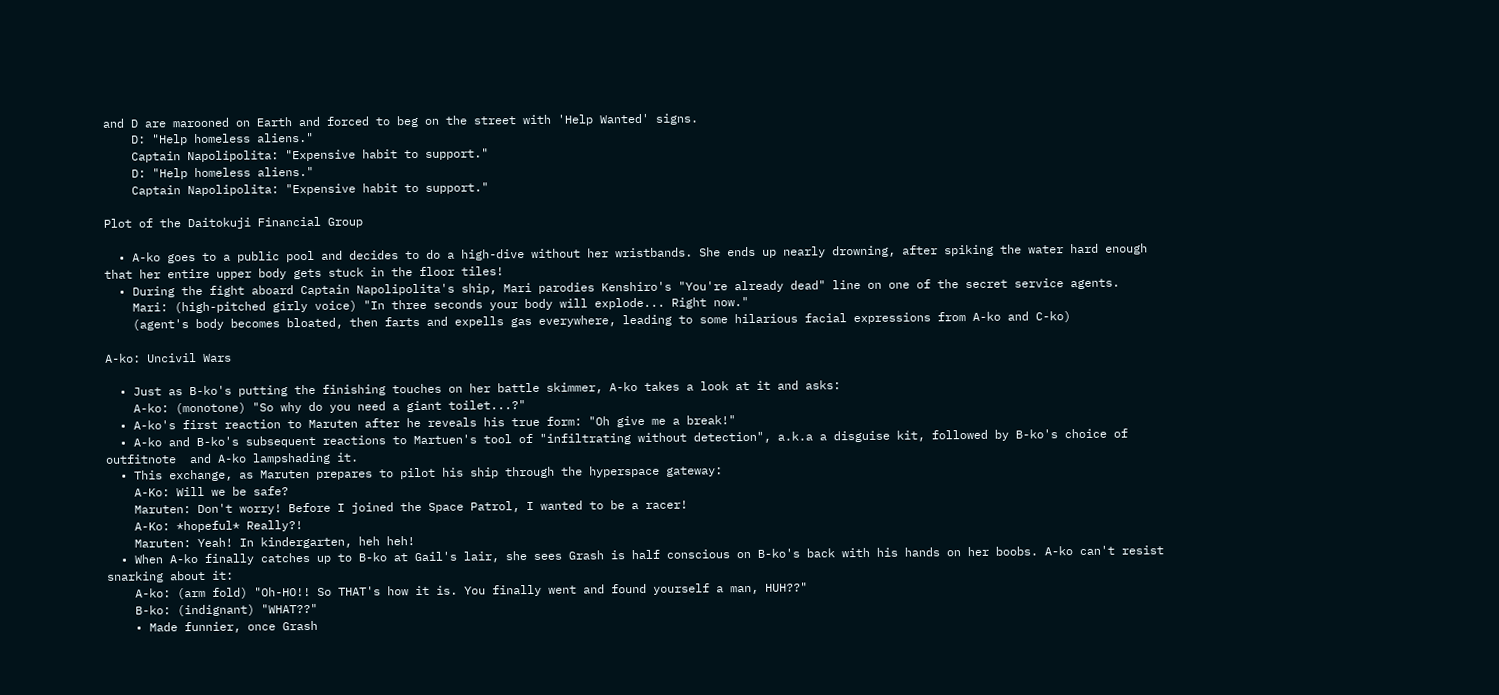and D are marooned on Earth and forced to beg on the street with 'Help Wanted' signs.
    D: "Help homeless aliens."
    Captain Napolipolita: "Expensive habit to support."
    D: "Help homeless aliens."
    Captain Napolipolita: "Expensive habit to support."

Plot of the Daitokuji Financial Group

  • A-ko goes to a public pool and decides to do a high-dive without her wristbands. She ends up nearly drowning, after spiking the water hard enough that her entire upper body gets stuck in the floor tiles!
  • During the fight aboard Captain Napolipolita's ship, Mari parodies Kenshiro's "You're already dead" line on one of the secret service agents.
    Mari: (high-pitched girly voice) "In three seconds your body will explode... Right now."
    (agent's body becomes bloated, then farts and expells gas everywhere, leading to some hilarious facial expressions from A-ko and C-ko)

A-ko: Uncivil Wars

  • Just as B-ko's putting the finishing touches on her battle skimmer, A-ko takes a look at it and asks:
    A-ko: (monotone) "So why do you need a giant toilet...?"
  • A-ko's first reaction to Maruten after he reveals his true form: "Oh give me a break!"
  • A-ko and B-ko's subsequent reactions to Martuen's tool of "infiltrating without detection", a.k.a a disguise kit, followed by B-ko's choice of outfitnote  and A-ko lampshading it.
  • This exchange, as Maruten prepares to pilot his ship through the hyperspace gateway:
    A-Ko: Will we be safe?
    Maruten: Don't worry! Before I joined the Space Patrol, I wanted to be a racer!
    A-Ko: *hopeful* Really?!
    Maruten: Yeah! In kindergarten, heh heh!
  • When A-ko finally catches up to B-ko at Gail's lair, she sees Grash is half conscious on B-ko's back with his hands on her boobs. A-ko can't resist snarking about it:
    A-ko: (arm fold) "Oh-HO!! So THAT's how it is. You finally went and found yourself a man, HUH??"
    B-ko: (indignant) "WHAT??"
    • Made funnier, once Grash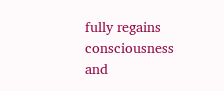fully regains consciousness and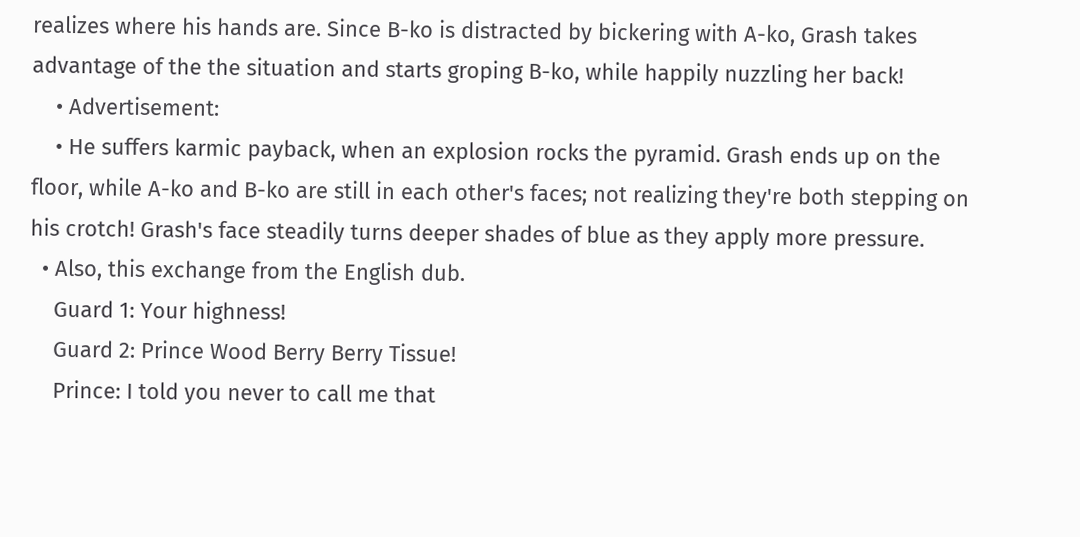realizes where his hands are. Since B-ko is distracted by bickering with A-ko, Grash takes advantage of the the situation and starts groping B-ko, while happily nuzzling her back!
    • Advertisement:
    • He suffers karmic payback, when an explosion rocks the pyramid. Grash ends up on the floor, while A-ko and B-ko are still in each other's faces; not realizing they're both stepping on his crotch! Grash's face steadily turns deeper shades of blue as they apply more pressure.
  • Also, this exchange from the English dub.
    Guard 1: Your highness!
    Guard 2: Prince Wood Berry Berry Tissue!
    Prince: I told you never to call me that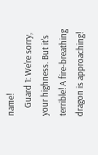name!
    Guard 1: We're sorry, your highness. But it's terrible! A fire-breathing dragon is approaching!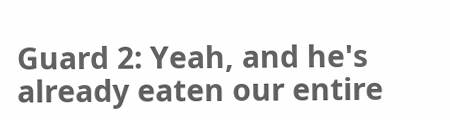Guard 2: Yeah, and he's already eaten our entire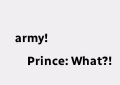army!
    Prince: What?!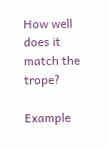How well does it match the trope?

Example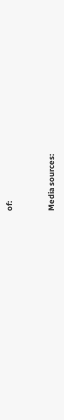of:


Media sources: